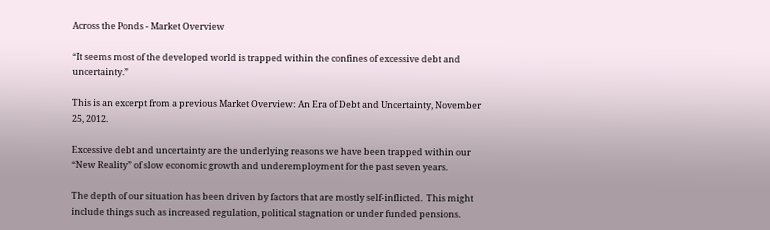Across the Ponds - Market Overview

“It seems most of the developed world is trapped within the confines of excessive debt and uncertainty.”

This is an excerpt from a previous Market Overview: An Era of Debt and Uncertainty, November 25, 2012.

Excessive debt and uncertainty are the underlying reasons we have been trapped within our “New Reality” of slow economic growth and underemployment for the past seven years.

The depth of our situation has been driven by factors that are mostly self-inflicted.  This might include things such as increased regulation, political stagnation or under funded pensions.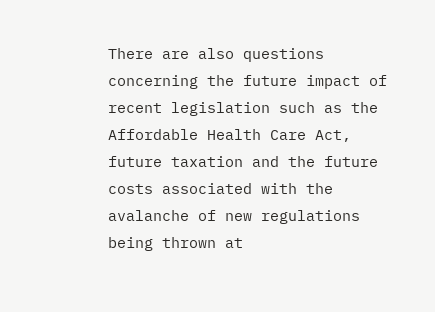There are also questions concerning the future impact of recent legislation such as the Affordable Health Care Act, future taxation and the future costs associated with the avalanche of new regulations being thrown at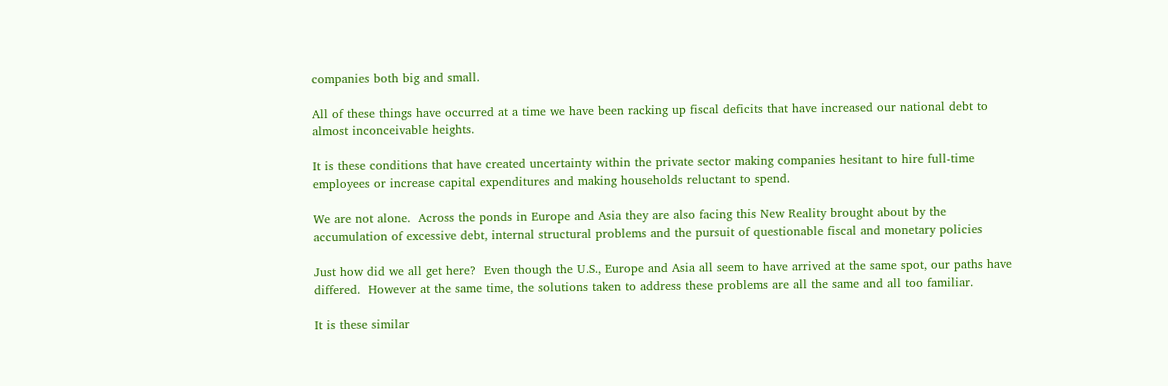companies both big and small.

All of these things have occurred at a time we have been racking up fiscal deficits that have increased our national debt to almost inconceivable heights.

It is these conditions that have created uncertainty within the private sector making companies hesitant to hire full-time employees or increase capital expenditures and making households reluctant to spend.

We are not alone.  Across the ponds in Europe and Asia they are also facing this New Reality brought about by the accumulation of excessive debt, internal structural problems and the pursuit of questionable fiscal and monetary policies

Just how did we all get here?  Even though the U.S., Europe and Asia all seem to have arrived at the same spot, our paths have differed.  However at the same time, the solutions taken to address these problems are all the same and all too familiar.

It is these similar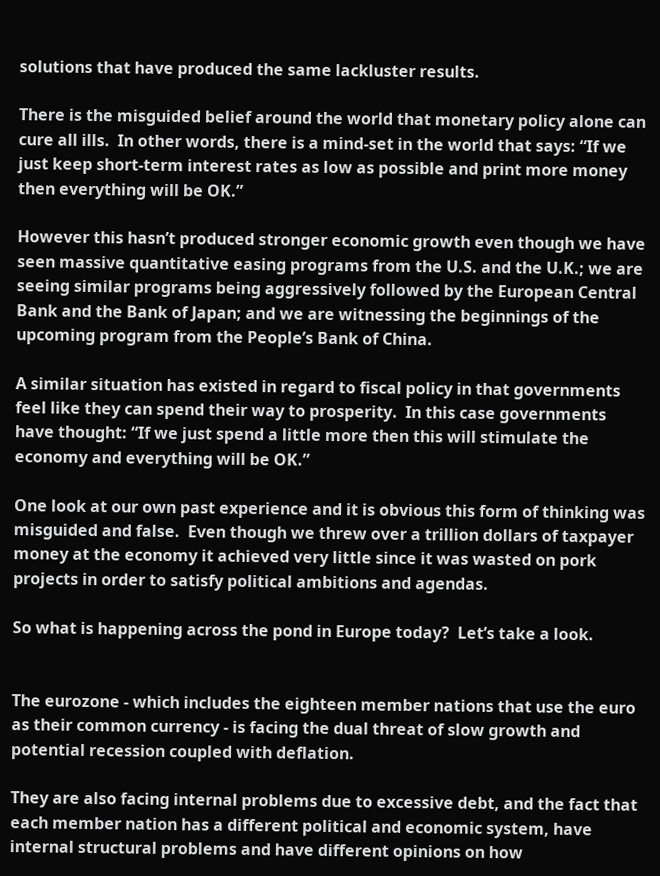solutions that have produced the same lackluster results.

There is the misguided belief around the world that monetary policy alone can cure all ills.  In other words, there is a mind-set in the world that says: “If we just keep short-term interest rates as low as possible and print more money then everything will be OK.”

However this hasn’t produced stronger economic growth even though we have seen massive quantitative easing programs from the U.S. and the U.K.; we are seeing similar programs being aggressively followed by the European Central Bank and the Bank of Japan; and we are witnessing the beginnings of the upcoming program from the People’s Bank of China.

A similar situation has existed in regard to fiscal policy in that governments feel like they can spend their way to prosperity.  In this case governments have thought: “If we just spend a little more then this will stimulate the economy and everything will be OK.”

One look at our own past experience and it is obvious this form of thinking was misguided and false.  Even though we threw over a trillion dollars of taxpayer money at the economy it achieved very little since it was wasted on pork projects in order to satisfy political ambitions and agendas.

So what is happening across the pond in Europe today?  Let’s take a look.


The eurozone - which includes the eighteen member nations that use the euro as their common currency - is facing the dual threat of slow growth and potential recession coupled with deflation.

They are also facing internal problems due to excessive debt, and the fact that each member nation has a different political and economic system, have internal structural problems and have different opinions on how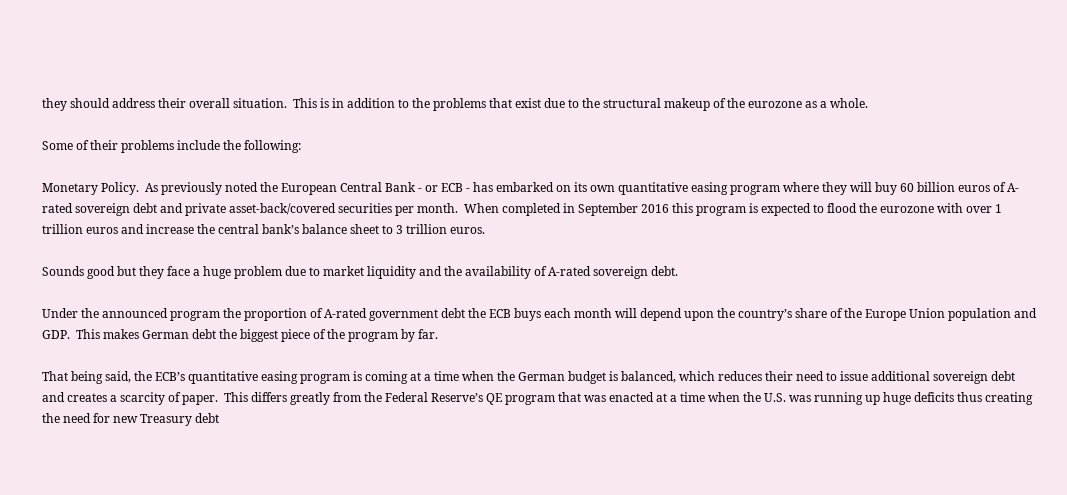they should address their overall situation.  This is in addition to the problems that exist due to the structural makeup of the eurozone as a whole.

Some of their problems include the following:

Monetary Policy.  As previously noted the European Central Bank - or ECB - has embarked on its own quantitative easing program where they will buy 60 billion euros of A-rated sovereign debt and private asset-back/covered securities per month.  When completed in September 2016 this program is expected to flood the eurozone with over 1 trillion euros and increase the central bank’s balance sheet to 3 trillion euros.

Sounds good but they face a huge problem due to market liquidity and the availability of A-rated sovereign debt.

Under the announced program the proportion of A-rated government debt the ECB buys each month will depend upon the country’s share of the Europe Union population and GDP.  This makes German debt the biggest piece of the program by far.

That being said, the ECB’s quantitative easing program is coming at a time when the German budget is balanced, which reduces their need to issue additional sovereign debt and creates a scarcity of paper.  This differs greatly from the Federal Reserve’s QE program that was enacted at a time when the U.S. was running up huge deficits thus creating the need for new Treasury debt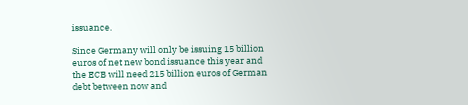issuance.

Since Germany will only be issuing 15 billion euros of net new bond issuance this year and the ECB will need 215 billion euros of German debt between now and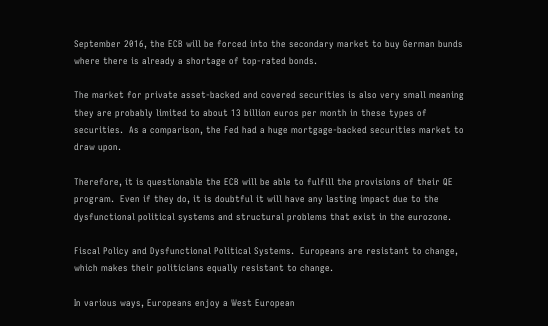September 2016, the ECB will be forced into the secondary market to buy German bunds where there is already a shortage of top-rated bonds.

The market for private asset-backed and covered securities is also very small meaning they are probably limited to about 13 billion euros per month in these types of securities.  As a comparison, the Fed had a huge mortgage-backed securities market to draw upon.

Therefore, it is questionable the ECB will be able to fulfill the provisions of their QE program.  Even if they do, it is doubtful it will have any lasting impact due to the dysfunctional political systems and structural problems that exist in the eurozone.

Fiscal Policy and Dysfunctional Political Systems.  Europeans are resistant to change, which makes their politicians equally resistant to change.

In various ways, Europeans enjoy a West European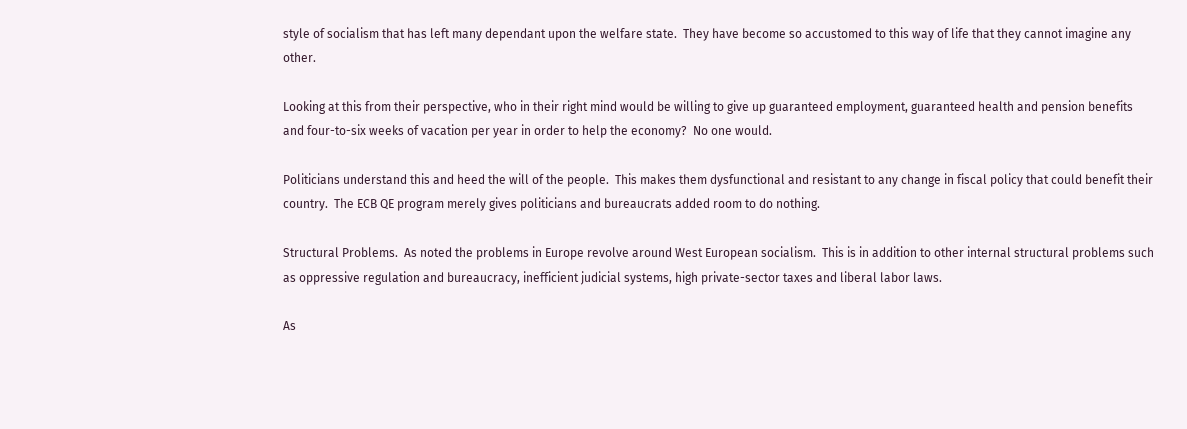style of socialism that has left many dependant upon the welfare state.  They have become so accustomed to this way of life that they cannot imagine any other.

Looking at this from their perspective, who in their right mind would be willing to give up guaranteed employment, guaranteed health and pension benefits and four-to-six weeks of vacation per year in order to help the economy?  No one would.

Politicians understand this and heed the will of the people.  This makes them dysfunctional and resistant to any change in fiscal policy that could benefit their country.  The ECB QE program merely gives politicians and bureaucrats added room to do nothing.

Structural Problems.  As noted the problems in Europe revolve around West European socialism.  This is in addition to other internal structural problems such as oppressive regulation and bureaucracy, inefficient judicial systems, high private-sector taxes and liberal labor laws.

As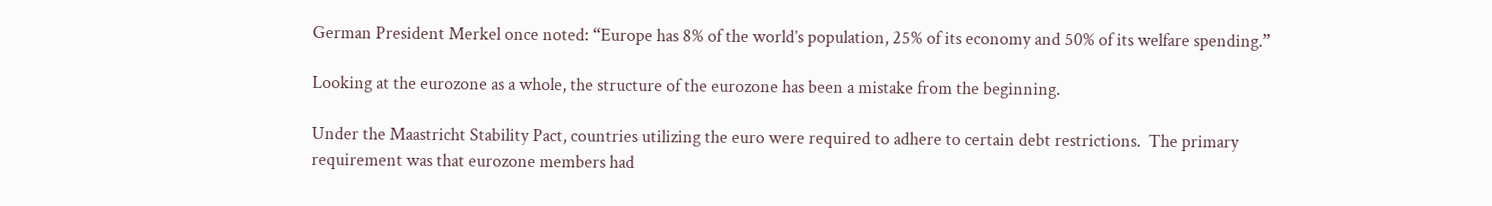German President Merkel once noted: “Europe has 8% of the world’s population, 25% of its economy and 50% of its welfare spending.”

Looking at the eurozone as a whole, the structure of the eurozone has been a mistake from the beginning.

Under the Maastricht Stability Pact, countries utilizing the euro were required to adhere to certain debt restrictions.  The primary requirement was that eurozone members had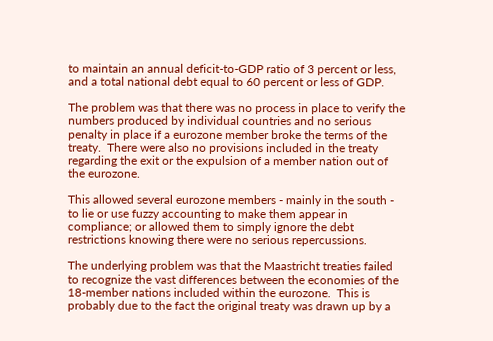to maintain an annual deficit-to-GDP ratio of 3 percent or less, and a total national debt equal to 60 percent or less of GDP.

The problem was that there was no process in place to verify the numbers produced by individual countries and no serious penalty in place if a eurozone member broke the terms of the treaty.  There were also no provisions included in the treaty regarding the exit or the expulsion of a member nation out of the eurozone.

This allowed several eurozone members - mainly in the south - to lie or use fuzzy accounting to make them appear in compliance; or allowed them to simply ignore the debt restrictions knowing there were no serious repercussions.

The underlying problem was that the Maastricht treaties failed to recognize the vast differences between the economies of the 18-member nations included within the eurozone.  This is probably due to the fact the original treaty was drawn up by a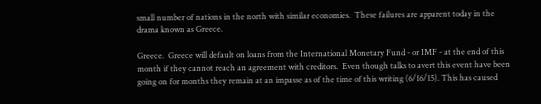small number of nations in the north with similar economies.  These failures are apparent today in the drama known as Greece.

Greece.  Greece will default on loans from the International Monetary Fund - or IMF - at the end of this month if they cannot reach an agreement with creditors.  Even though talks to avert this event have been going on for months they remain at an impasse as of the time of this writing (6/16/15). This has caused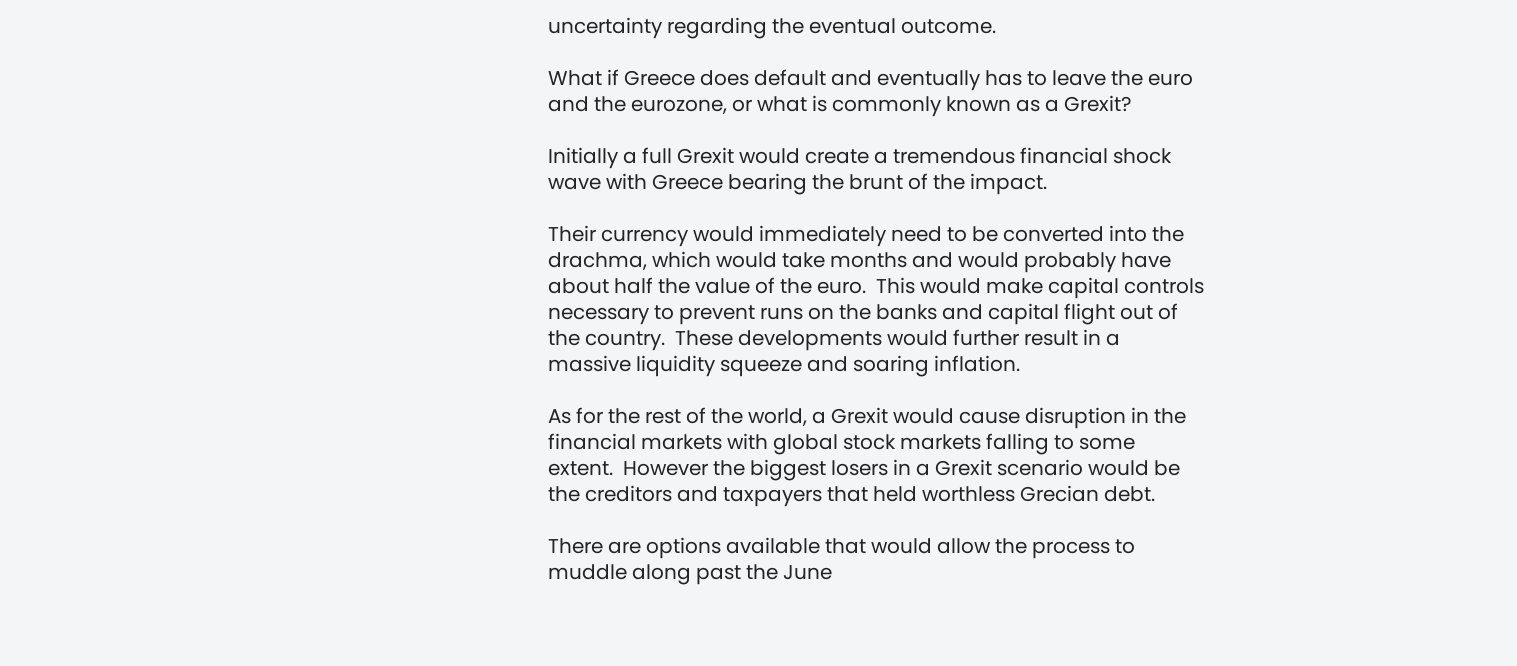uncertainty regarding the eventual outcome.

What if Greece does default and eventually has to leave the euro and the eurozone, or what is commonly known as a Grexit?

Initially a full Grexit would create a tremendous financial shock wave with Greece bearing the brunt of the impact.

Their currency would immediately need to be converted into the drachma, which would take months and would probably have about half the value of the euro.  This would make capital controls necessary to prevent runs on the banks and capital flight out of the country.  These developments would further result in a massive liquidity squeeze and soaring inflation.

As for the rest of the world, a Grexit would cause disruption in the financial markets with global stock markets falling to some extent.  However the biggest losers in a Grexit scenario would be the creditors and taxpayers that held worthless Grecian debt.

There are options available that would allow the process to muddle along past the June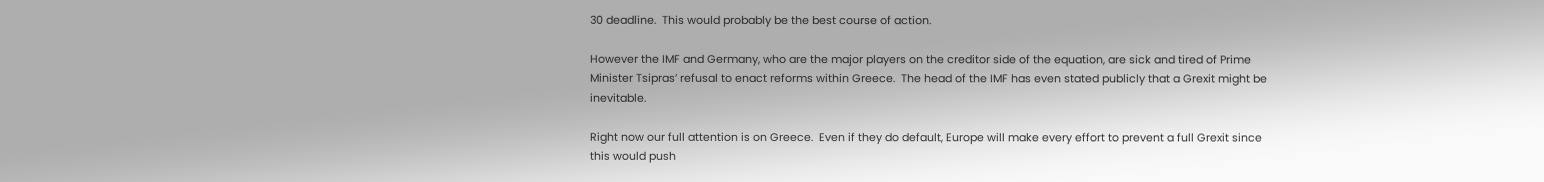30 deadline.  This would probably be the best course of action.

However the IMF and Germany, who are the major players on the creditor side of the equation, are sick and tired of Prime Minister Tsipras’ refusal to enact reforms within Greece.  The head of the IMF has even stated publicly that a Grexit might be inevitable.

Right now our full attention is on Greece.  Even if they do default, Europe will make every effort to prevent a full Grexit since this would push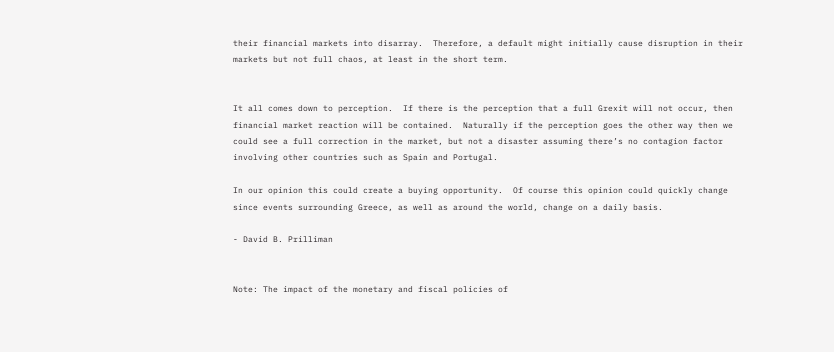their financial markets into disarray.  Therefore, a default might initially cause disruption in their markets but not full chaos, at least in the short term.


It all comes down to perception.  If there is the perception that a full Grexit will not occur, then financial market reaction will be contained.  Naturally if the perception goes the other way then we could see a full correction in the market, but not a disaster assuming there’s no contagion factor involving other countries such as Spain and Portugal.

In our opinion this could create a buying opportunity.  Of course this opinion could quickly change since events surrounding Greece, as well as around the world, change on a daily basis.

- David B. Prilliman


Note: The impact of the monetary and fiscal policies of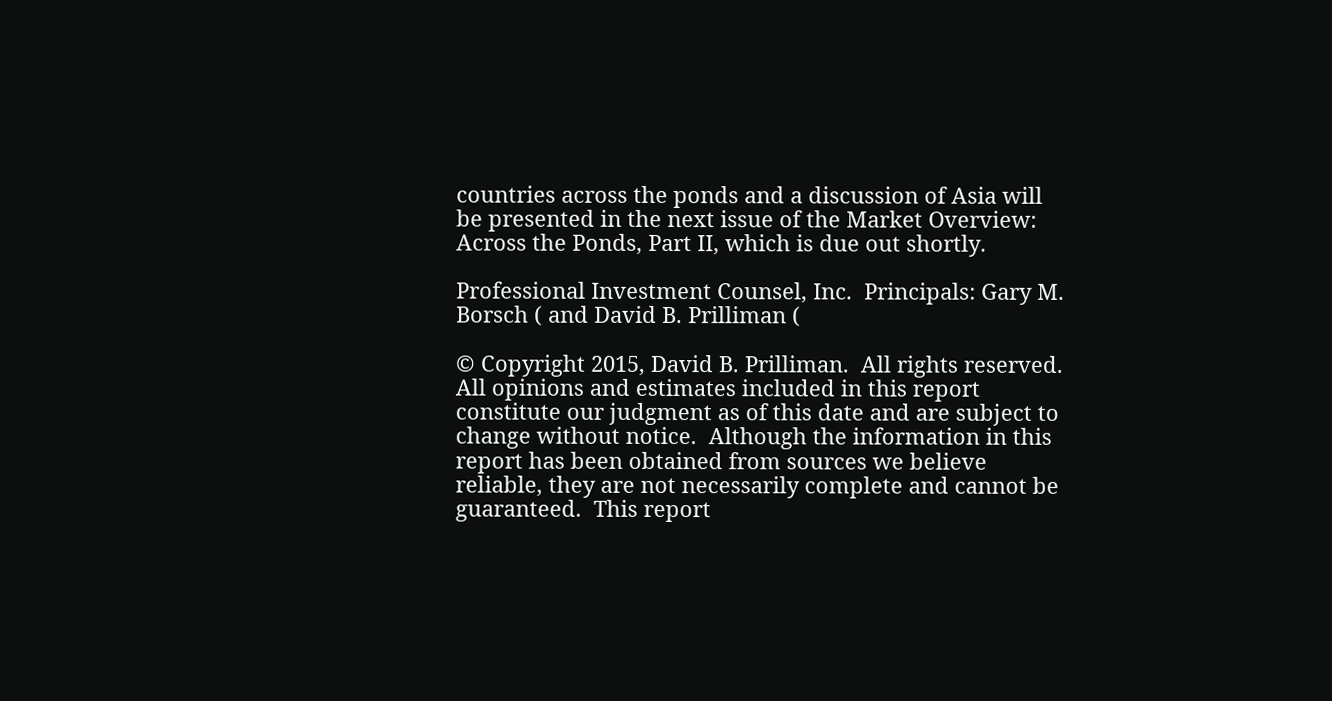countries across the ponds and a discussion of Asia will be presented in the next issue of the Market Overview: Across the Ponds, Part II, which is due out shortly.

Professional Investment Counsel, Inc.  Principals: Gary M. Borsch ( and David B. Prilliman (

© Copyright 2015, David B. Prilliman.  All rights reserved.  All opinions and estimates included in this report constitute our judgment as of this date and are subject to change without notice.  Although the information in this report has been obtained from sources we believe reliable, they are not necessarily complete and cannot be guaranteed.  This report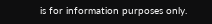is for information purposes only.